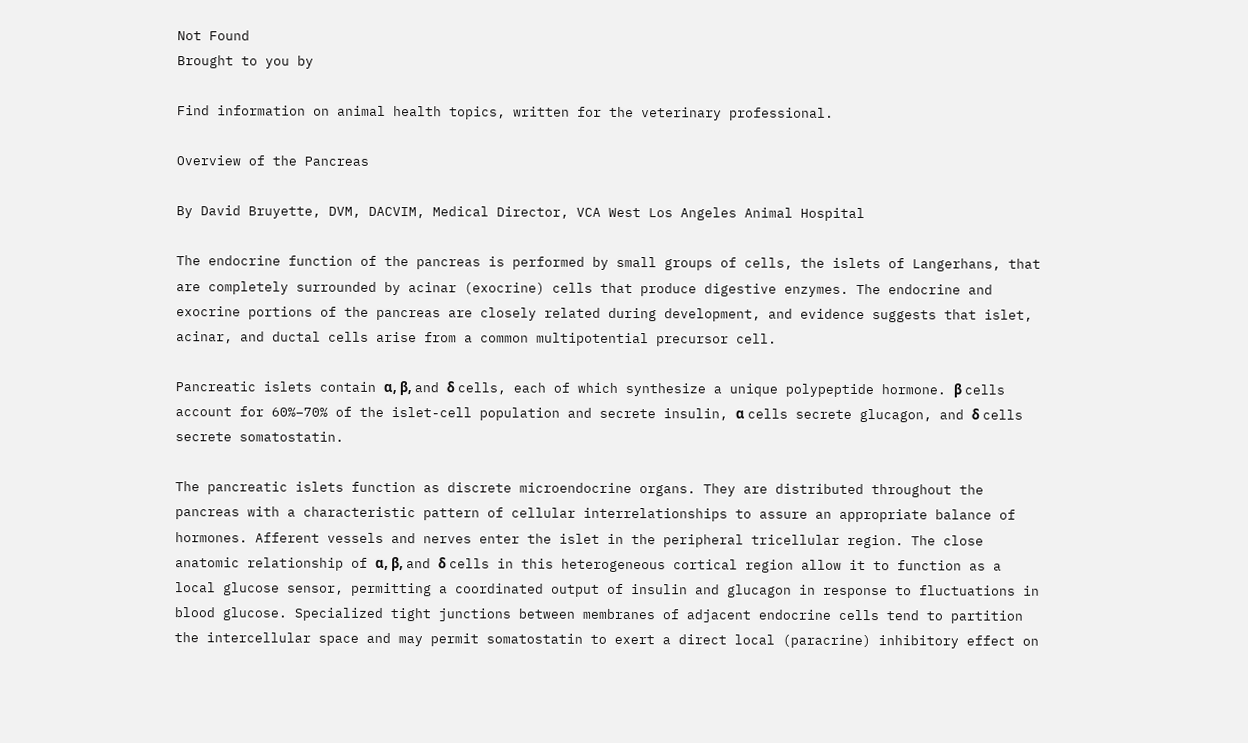Not Found
Brought to you by

Find information on animal health topics, written for the veterinary professional.

Overview of the Pancreas

By David Bruyette, DVM, DACVIM, Medical Director, VCA West Los Angeles Animal Hospital

The endocrine function of the pancreas is performed by small groups of cells, the islets of Langerhans, that are completely surrounded by acinar (exocrine) cells that produce digestive enzymes. The endocrine and exocrine portions of the pancreas are closely related during development, and evidence suggests that islet, acinar, and ductal cells arise from a common multipotential precursor cell.

Pancreatic islets contain α, β, and δ cells, each of which synthesize a unique polypeptide hormone. β cells account for 60%–70% of the islet-cell population and secrete insulin, α cells secrete glucagon, and δ cells secrete somatostatin.

The pancreatic islets function as discrete microendocrine organs. They are distributed throughout the pancreas with a characteristic pattern of cellular interrelationships to assure an appropriate balance of hormones. Afferent vessels and nerves enter the islet in the peripheral tricellular region. The close anatomic relationship of α, β, and δ cells in this heterogeneous cortical region allow it to function as a local glucose sensor, permitting a coordinated output of insulin and glucagon in response to fluctuations in blood glucose. Specialized tight junctions between membranes of adjacent endocrine cells tend to partition the intercellular space and may permit somatostatin to exert a direct local (paracrine) inhibitory effect on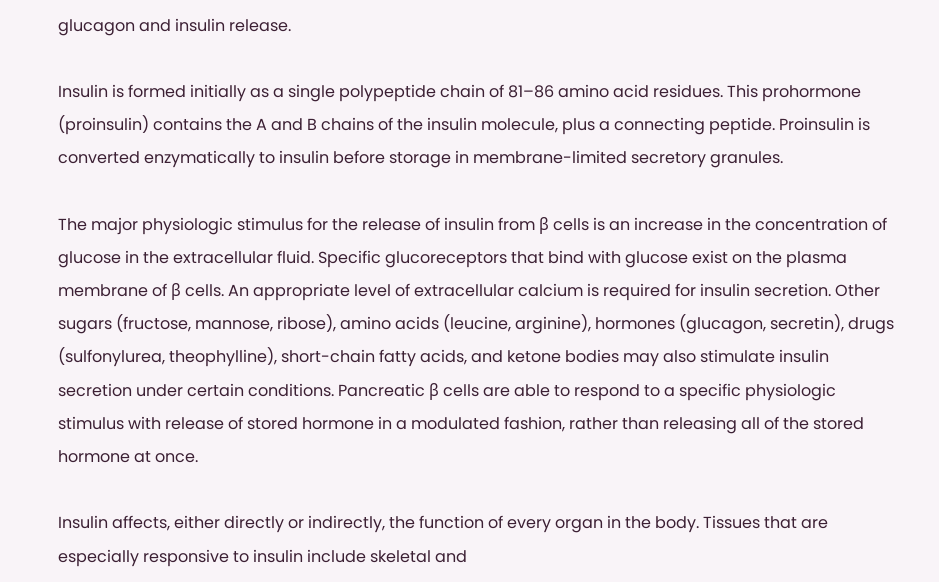glucagon and insulin release.

Insulin is formed initially as a single polypeptide chain of 81–86 amino acid residues. This prohormone (proinsulin) contains the A and B chains of the insulin molecule, plus a connecting peptide. Proinsulin is converted enzymatically to insulin before storage in membrane-limited secretory granules.

The major physiologic stimulus for the release of insulin from β cells is an increase in the concentration of glucose in the extracellular fluid. Specific glucoreceptors that bind with glucose exist on the plasma membrane of β cells. An appropriate level of extracellular calcium is required for insulin secretion. Other sugars (fructose, mannose, ribose), amino acids (leucine, arginine), hormones (glucagon, secretin), drugs (sulfonylurea, theophylline), short-chain fatty acids, and ketone bodies may also stimulate insulin secretion under certain conditions. Pancreatic β cells are able to respond to a specific physiologic stimulus with release of stored hormone in a modulated fashion, rather than releasing all of the stored hormone at once.

Insulin affects, either directly or indirectly, the function of every organ in the body. Tissues that are especially responsive to insulin include skeletal and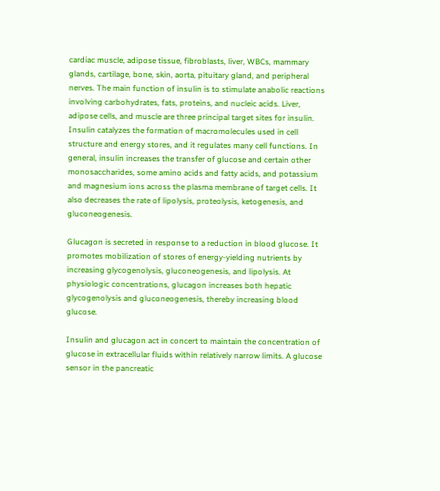cardiac muscle, adipose tissue, fibroblasts, liver, WBCs, mammary glands, cartilage, bone, skin, aorta, pituitary gland, and peripheral nerves. The main function of insulin is to stimulate anabolic reactions involving carbohydrates, fats, proteins, and nucleic acids. Liver, adipose cells, and muscle are three principal target sites for insulin. Insulin catalyzes the formation of macromolecules used in cell structure and energy stores, and it regulates many cell functions. In general, insulin increases the transfer of glucose and certain other monosaccharides, some amino acids and fatty acids, and potassium and magnesium ions across the plasma membrane of target cells. It also decreases the rate of lipolysis, proteolysis, ketogenesis, and gluconeogenesis.

Glucagon is secreted in response to a reduction in blood glucose. It promotes mobilization of stores of energy-yielding nutrients by increasing glycogenolysis, gluconeogenesis, and lipolysis. At physiologic concentrations, glucagon increases both hepatic glycogenolysis and gluconeogenesis, thereby increasing blood glucose.

Insulin and glucagon act in concert to maintain the concentration of glucose in extracellular fluids within relatively narrow limits. A glucose sensor in the pancreatic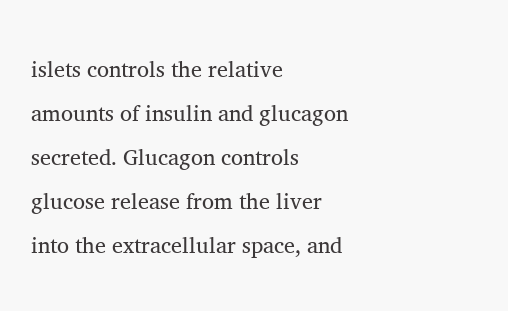islets controls the relative amounts of insulin and glucagon secreted. Glucagon controls glucose release from the liver into the extracellular space, and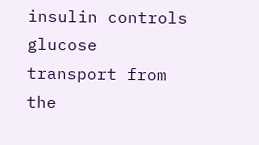insulin controls glucose transport from the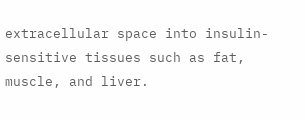extracellular space into insulin-sensitive tissues such as fat, muscle, and liver.